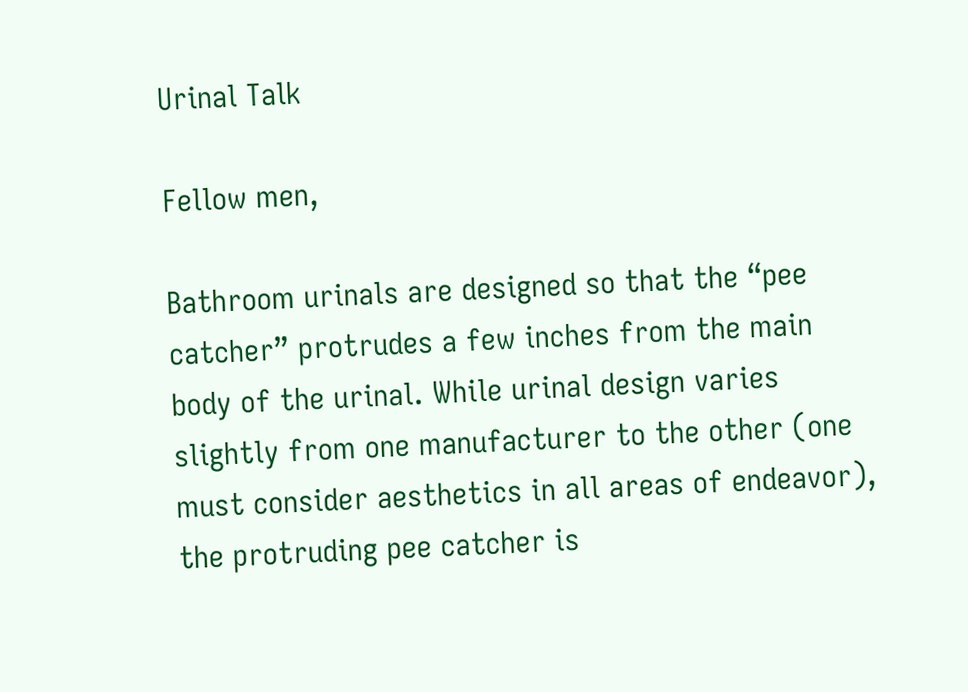Urinal Talk

Fellow men,

Bathroom urinals are designed so that the “pee catcher” protrudes a few inches from the main body of the urinal. While urinal design varies slightly from one manufacturer to the other (one must consider aesthetics in all areas of endeavor), the protruding pee catcher is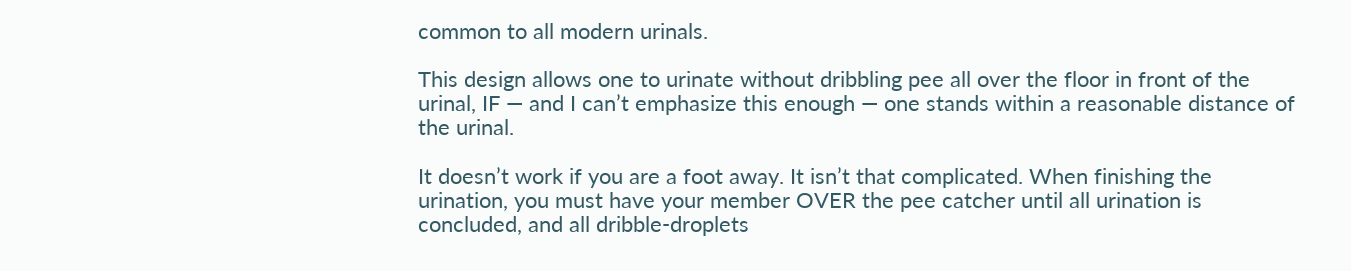common to all modern urinals.

This design allows one to urinate without dribbling pee all over the floor in front of the urinal, IF — and I can’t emphasize this enough — one stands within a reasonable distance of the urinal.

It doesn’t work if you are a foot away. It isn’t that complicated. When finishing the urination, you must have your member OVER the pee catcher until all urination is concluded, and all dribble-droplets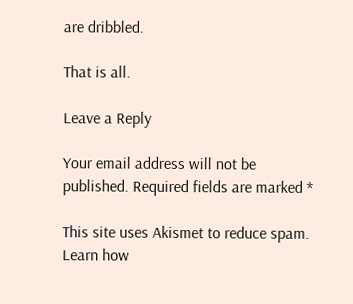are dribbled.

That is all.

Leave a Reply

Your email address will not be published. Required fields are marked *

This site uses Akismet to reduce spam. Learn how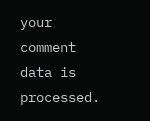your comment data is processed.